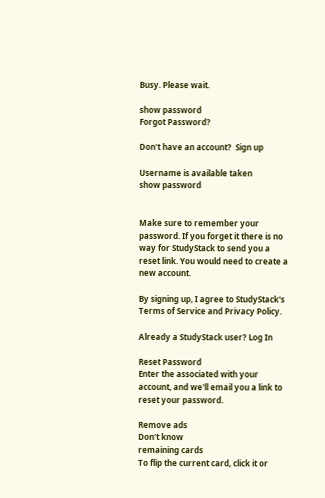Busy. Please wait.

show password
Forgot Password?

Don't have an account?  Sign up

Username is available taken
show password


Make sure to remember your password. If you forget it there is no way for StudyStack to send you a reset link. You would need to create a new account.

By signing up, I agree to StudyStack's Terms of Service and Privacy Policy.

Already a StudyStack user? Log In

Reset Password
Enter the associated with your account, and we'll email you a link to reset your password.

Remove ads
Don't know
remaining cards
To flip the current card, click it or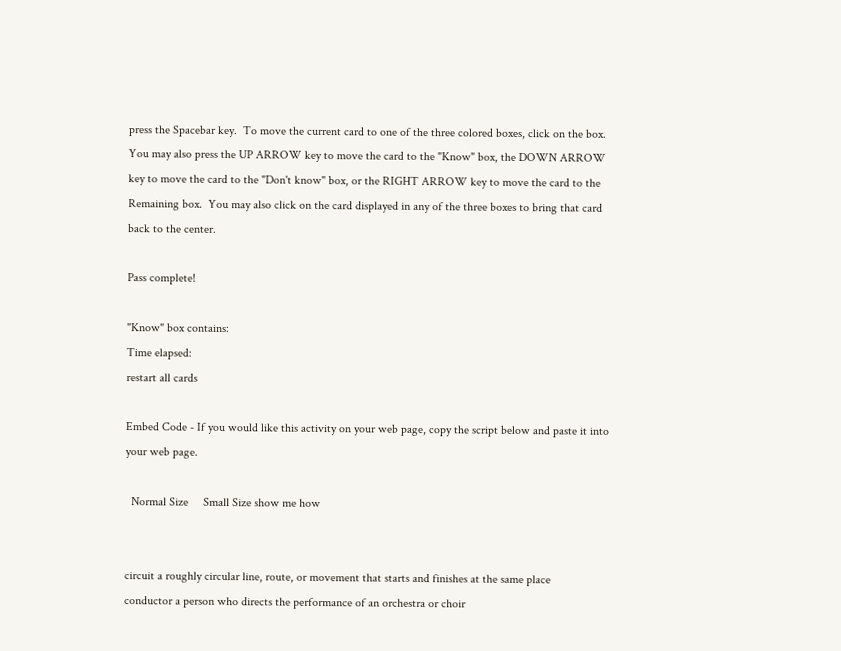press the Spacebar key.  To move the current card to one of the three colored boxes, click on the box.  You may also press the UP ARROW key to move the card to the "Know" box, the DOWN ARROW key to move the card to the "Don't know" box, or the RIGHT ARROW key to move the card to the Remaining box.  You may also click on the card displayed in any of the three boxes to bring that card back to the center.

Pass complete!

"Know" box contains:
Time elapsed:
restart all cards

Embed Code - If you would like this activity on your web page, copy the script below and paste it into your web page.

  Normal Size     Small Size show me how


circuit a roughly circular line, route, or movement that starts and finishes at the same place
conductor a person who directs the performance of an orchestra or choir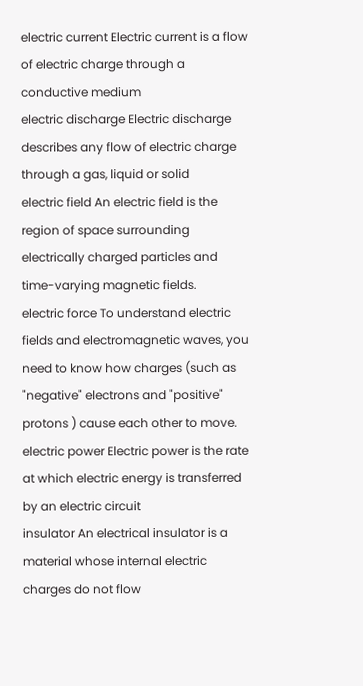electric current Electric current is a flow of electric charge through a conductive medium
electric discharge Electric discharge describes any flow of electric charge through a gas, liquid or solid
electric field An electric field is the region of space surrounding electrically charged particles and time-varying magnetic fields.
electric force To understand electric fields and electromagnetic waves, you need to know how charges (such as "negative" electrons and "positive" protons ) cause each other to move.
electric power Electric power is the rate at which electric energy is transferred by an electric circuit
insulator An electrical insulator is a material whose internal electric charges do not flow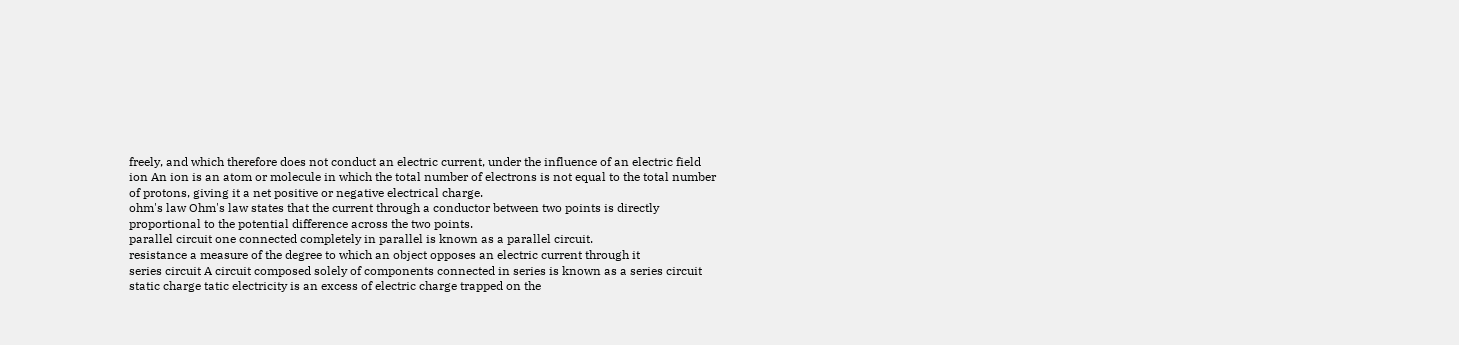freely, and which therefore does not conduct an electric current, under the influence of an electric field
ion An ion is an atom or molecule in which the total number of electrons is not equal to the total number of protons, giving it a net positive or negative electrical charge.
ohm's law Ohm's law states that the current through a conductor between two points is directly proportional to the potential difference across the two points.
parallel circuit one connected completely in parallel is known as a parallel circuit.
resistance a measure of the degree to which an object opposes an electric current through it
series circuit A circuit composed solely of components connected in series is known as a series circuit
static charge tatic electricity is an excess of electric charge trapped on the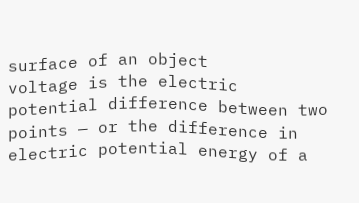surface of an object
voltage is the electric potential difference between two points — or the difference in electric potential energy of a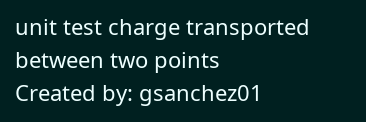unit test charge transported between two points
Created by: gsanchez01